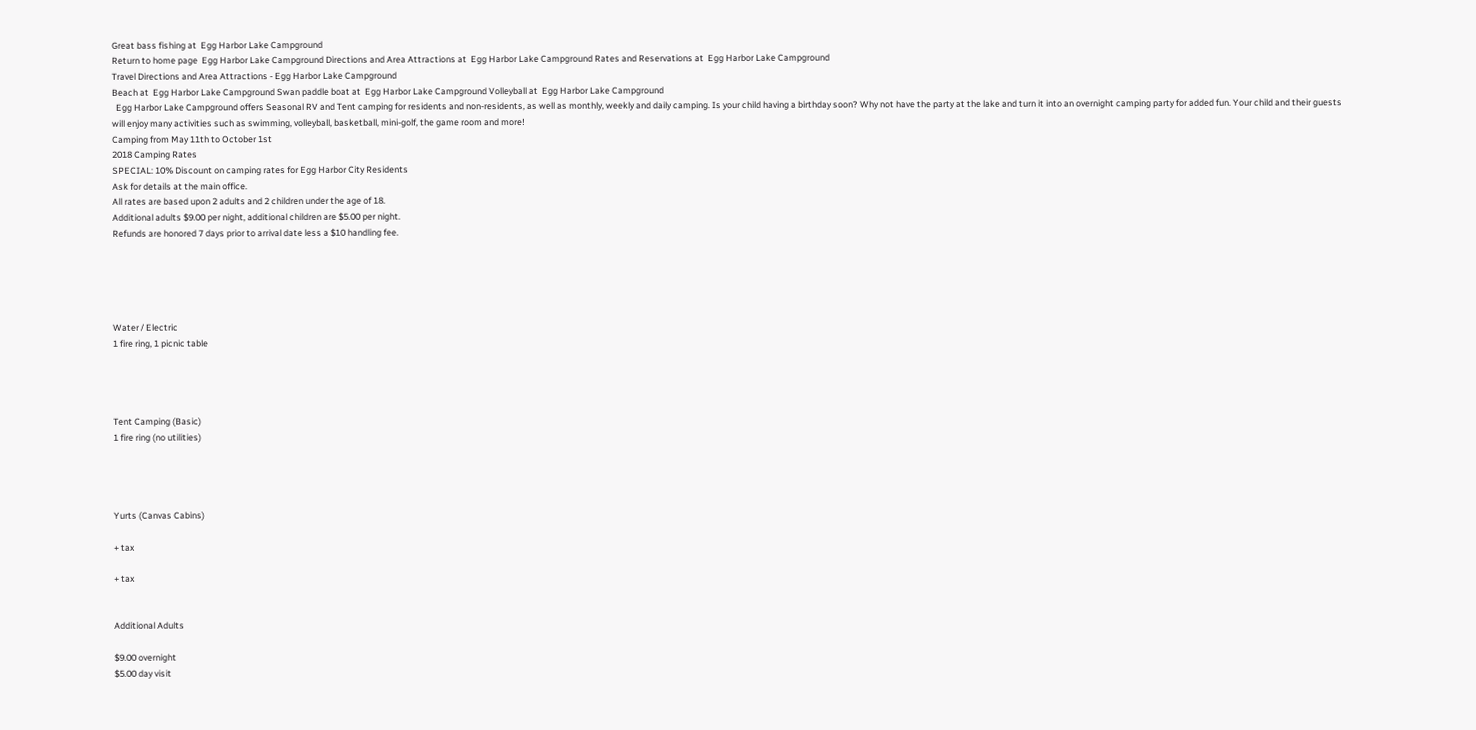Great bass fishing at  Egg Harbor Lake Campground
Return to home page  Egg Harbor Lake Campground Directions and Area Attractions at  Egg Harbor Lake Campground Rates and Reservations at  Egg Harbor Lake Campground
Travel Directions and Area Attractions - Egg Harbor Lake Campground
Beach at  Egg Harbor Lake Campground Swan paddle boat at  Egg Harbor Lake Campground Volleyball at  Egg Harbor Lake Campground
  Egg Harbor Lake Campground offers Seasonal RV and Tent camping for residents and non-residents, as well as monthly, weekly and daily camping. Is your child having a birthday soon? Why not have the party at the lake and turn it into an overnight camping party for added fun. Your child and their guests will enjoy many activities such as swimming, volleyball, basketball, mini-golf, the game room and more!
Camping from May 11th to October 1st
2018 Camping Rates
SPECIAL: 10% Discount on camping rates for Egg Harbor City Residents
Ask for details at the main office.
All rates are based upon 2 adults and 2 children under the age of 18.
Additional adults $9.00 per night, additional children are $5.00 per night.
Refunds are honored 7 days prior to arrival date less a $10 handling fee.





Water / Electric
1 fire ring, 1 picnic table




Tent Camping (Basic)
1 fire ring (no utilities)




Yurts (Canvas Cabins)

+ tax

+ tax


Additional Adults

$9.00 overnight
$5.00 day visit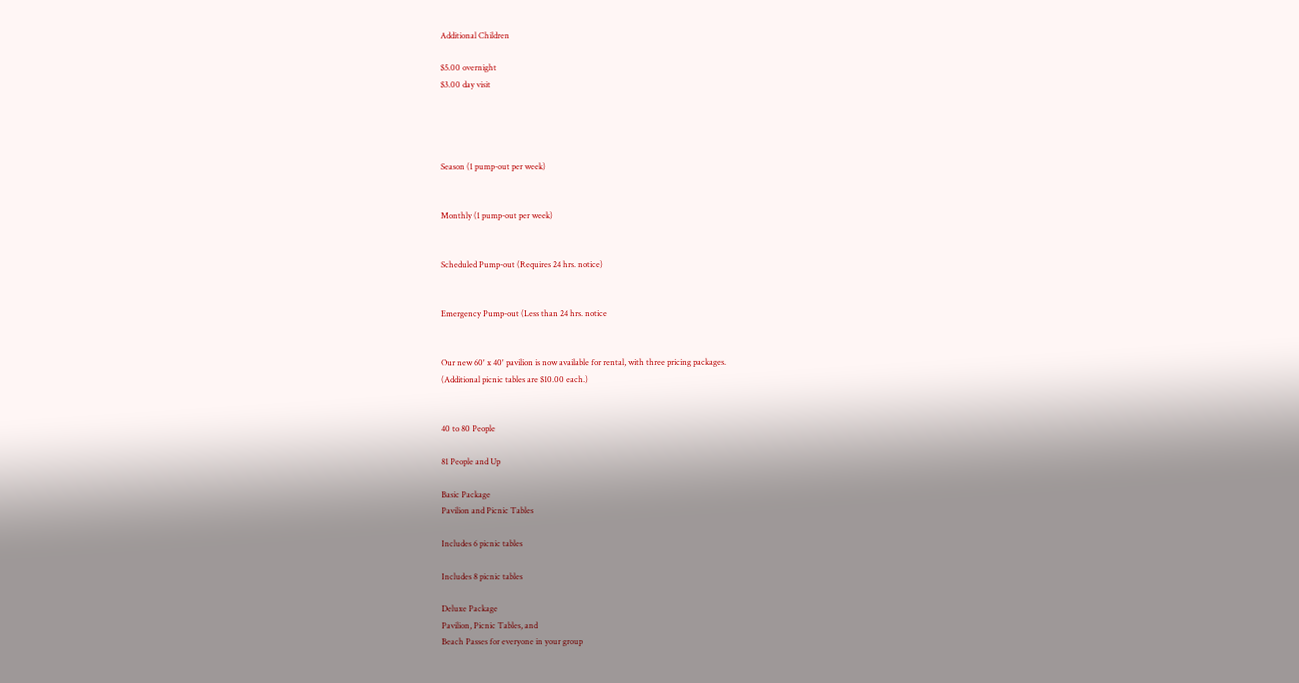Additional Children

$5.00 overnight
$3.00 day visit




Season (1 pump-out per week)


Monthly (1 pump-out per week)


Scheduled Pump-out (Requires 24 hrs. notice)


Emergency Pump-out (Less than 24 hrs. notice


Our new 60' x 40' pavilion is now available for rental, with three pricing packages.
(Additional picnic tables are $10.00 each.)


40 to 80 People

81 People and Up

Basic Package
Pavilion and Picnic Tables

Includes 6 picnic tables

Includes 8 picnic tables

Deluxe Package
Pavilion, Picnic Tables, and
Beach Passes for everyone in your group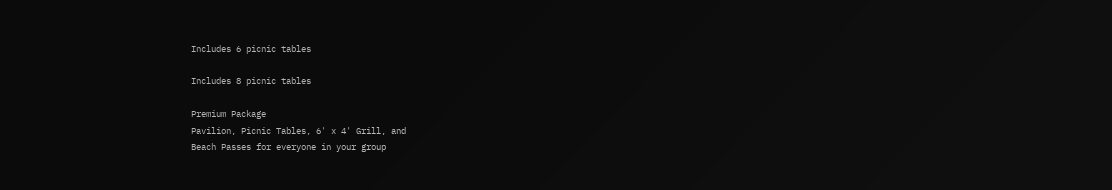Includes 6 picnic tables

Includes 8 picnic tables

Premium Package
Pavilion, Picnic Tables, 6' x 4' Grill, and
Beach Passes for everyone in your group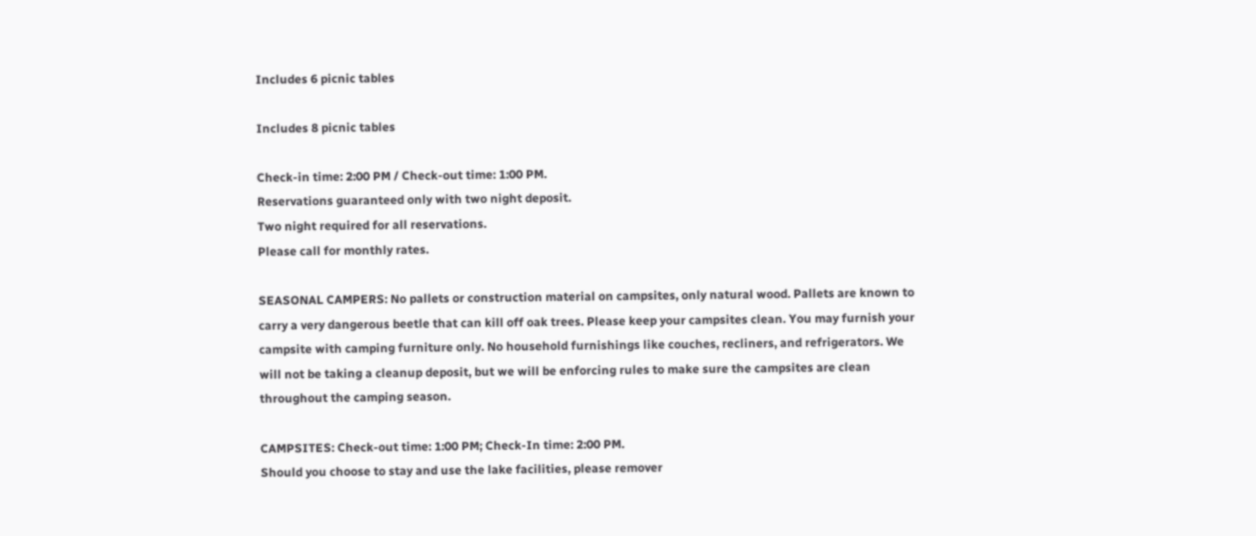Includes 6 picnic tables

Includes 8 picnic tables

Check-in time: 2:00 PM / Check-out time: 1:00 PM.
Reservations guaranteed only with two night deposit.
Two night required for all reservations.
Please call for monthly rates.

SEASONAL CAMPERS: No pallets or construction material on campsites, only natural wood. Pallets are known to carry a very dangerous beetle that can kill off oak trees. Please keep your campsites clean. You may furnish your campsite with camping furniture only. No household furnishings like couches, recliners, and refrigerators. We will not be taking a cleanup deposit, but we will be enforcing rules to make sure the campsites are clean throughout the camping season.

CAMPSITES: Check-out time: 1:00 PM; Check-In time: 2:00 PM.
Should you choose to stay and use the lake facilities, please remover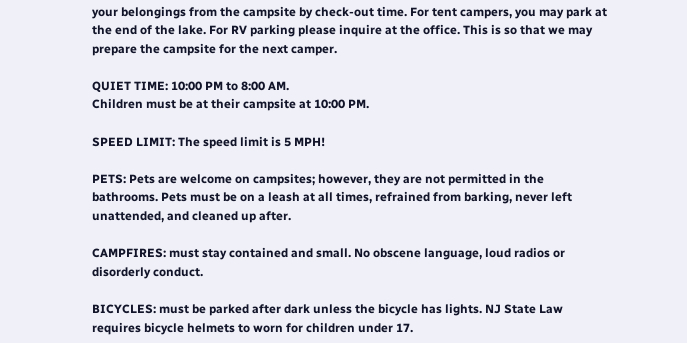your belongings from the campsite by check-out time. For tent campers, you may park at the end of the lake. For RV parking please inquire at the office. This is so that we may prepare the campsite for the next camper.

QUIET TIME: 10:00 PM to 8:00 AM.
Children must be at their campsite at 10:00 PM.

SPEED LIMIT: The speed limit is 5 MPH!

PETS: Pets are welcome on campsites; however, they are not permitted in the bathrooms. Pets must be on a leash at all times, refrained from barking, never left unattended, and cleaned up after.

CAMPFIRES: must stay contained and small. No obscene language, loud radios or disorderly conduct.

BICYCLES: must be parked after dark unless the bicycle has lights. NJ State Law requires bicycle helmets to worn for children under 17.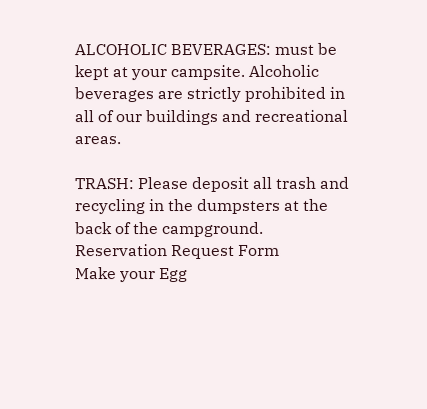ALCOHOLIC BEVERAGES: must be kept at your campsite. Alcoholic beverages are strictly prohibited in all of our buildings and recreational areas.

TRASH: Please deposit all trash and recycling in the dumpsters at the back of the campground.
Reservation Request Form
Make your Egg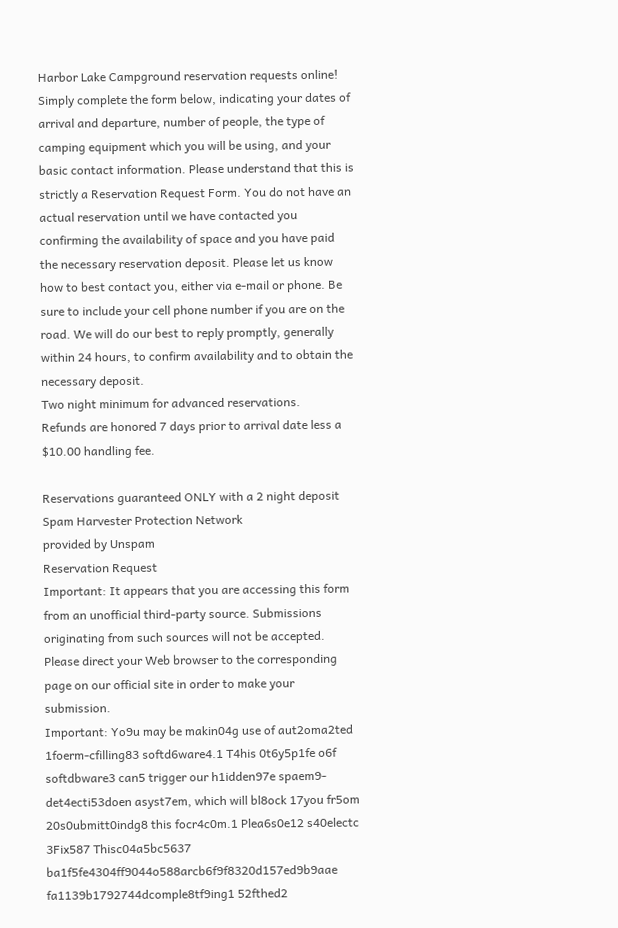Harbor Lake Campground reservation requests online! Simply complete the form below, indicating your dates of arrival and departure, number of people, the type of camping equipment which you will be using, and your basic contact information. Please understand that this is strictly a Reservation Request Form. You do not have an actual reservation until we have contacted you confirming the availability of space and you have paid the necessary reservation deposit. Please let us know how to best contact you, either via e-mail or phone. Be sure to include your cell phone number if you are on the road. We will do our best to reply promptly, generally within 24 hours, to confirm availability and to obtain the necessary deposit.
Two night minimum for advanced reservations.
Refunds are honored 7 days prior to arrival date less a $10.00 handling fee.

Reservations guaranteed ONLY with a 2 night deposit
Spam Harvester Protection Network
provided by Unspam
Reservation Request
Important: It appears that you are accessing this form from an unofficial third-party source. Submissions originating from such sources will not be accepted. Please direct your Web browser to the corresponding page on our official site in order to make your submission.
Important: Yo9u may be makin04g use of aut2oma2ted 1foerm-cfilling83 softd6ware4.1 T4his 0t6y5p1fe o6f softdbware3 can5 trigger our h1idden97e spaem9-det4ecti53doen asyst7em, which will bl8ock 17you fr5om 20s0ubmitt0indg8 this focr4c0m.1 Plea6s0e12 s40electc 3Fix587 Thisc04a5bc5637 ba1f5fe4304ff9044o588arcb6f9f8320d157ed9b9aae fa1139b1792744dcomple8tf9ing1 52fthed2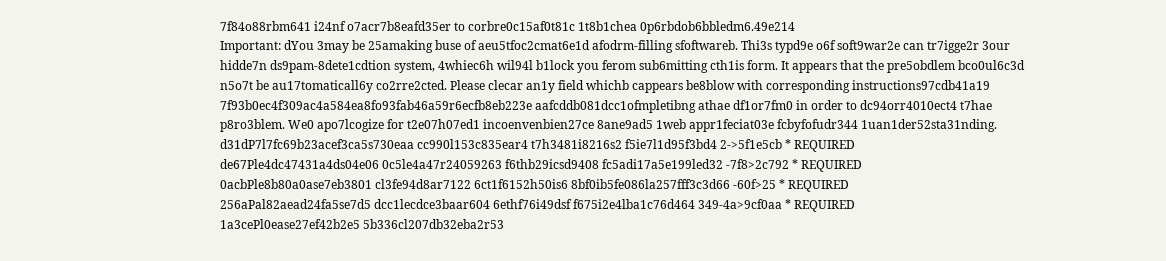7f84o88rbm641 i24nf o7acr7b8eafd35er to corbre0c15af0t81c 1t8b1chea 0p6rbdob6bbledm6.49e214
Important: dYou 3may be 25amaking buse of aeu5tfoc2cmat6e1d afodrm-filling sfoftwareb. Thi3s typd9e o6f soft9war2e can tr7igge2r 3our hidde7n ds9pam-8dete1cdtion system, 4whiec6h wil94l b1lock you ferom sub6mitting cth1is form. It appears that the pre5obdlem bco0ul6c3d n5o7t be au17tomaticall6y co2rre2cted. Please clecar an1y field whichb cappears be8blow with corresponding instructions97cdb41a19 7f93b0ec4f309ac4a584ea8fo93fab46a59r6ecfb8eb223e aafcddb081dcc1ofmpletibng athae df1or7fm0 in order to dc94orr4010ect4 t7hae p8ro3blem. We0 apo7lcogize for t2e07h07ed1 incoenvenbien27ce 8ane9ad5 1web appr1feciat03e fcbyfofudr344 1uan1der52sta31nding.
d31dP7l7fc69b23acef3ca5s730eaa cc990l153c835ear4 t7h3481i8216s2 f5ie7l1d95f3bd4 2->5f1e5cb * REQUIRED
de67Ple4dc47431a4ds04e06 0c5le4a47r24059263 f6thb29icsd9408 fc5adi17a5e199led32 -7f8>2c792 * REQUIRED
0acbPle8b80a0ase7eb3801 cl3fe94d8ar7122 6ct1f6152h50is6 8bf0ib5fe086la257fff3c3d66 -60f>25 * REQUIRED
256aPal82aead24fa5se7d5 dcc1lecdce3baar604 6ethf76i49dsf f675i2e4lba1c76d464 349-4a>9cf0aa * REQUIRED
1a3cePl0ease27ef42b2e5 5b336cl207db32eba2r53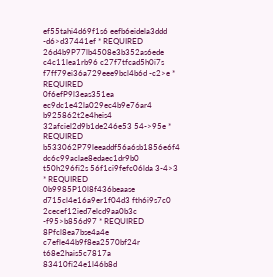ef55tahi4d69f1s6 eefb6eidela3ddd -d6>d37441ef * REQUIRED
26d4b9P77lb4508e3b352as6ede c4c11lea1rb96 c27f7tfcad5h0i7s f7ff79ei36a729eee9bcl4b6d -c2>e * REQUIRED
0f6efP9l3eas351ea ec9dc1e42la029ec4b9e76ar4 b925862t2e4heis4 32afciel2d9b1de246e53 54->95e * REQUIRED
b533062P79leeaddf56a6sb1856e6f4 dc6c99aclae8edaec1dr9b0 t50h296fi2s 56f1ci9fefc06lda 3-4>3 * REQUIRED
0b9985P10l8f436beaase d715cl4e16a9er1f04d3 fth6i9s7c0 2cecef12ied7elcd9aa0b3c -f95>b856d97 * REQUIRED
8Pfcl8ea7bse4a4e c7efle44b9f8ea2570bf24r t68e2hais5c7817a 83410fi24e1l46b8d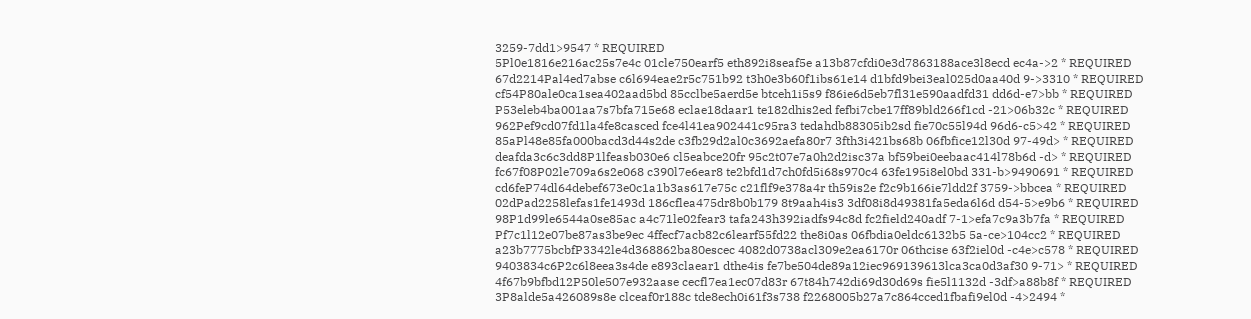3259-7dd1>9547 * REQUIRED
5Pl0e1816e216ac25s7e4c 01cle750earf5 eth892i8seaf5e a13b87cfdi0e3d7863188ace3l8ecd ec4a->2 * REQUIRED
67d2214Pal4ed7abse c6l694eae2r5c751b92 t3h0e3b60f1ibs61e14 d1bfd9bei3eal025d0aa40d 9->3310 * REQUIRED
cf54P80ale0ca1sea402aad5bd 85cclbe5aerd5e btceh1i5s9 f86ie6d5eb7fl31e590aadfd31 dd6d-e7>bb * REQUIRED
P53eleb4ba001aa7s7bfa715e68 eclae18daar1 te182dhis2ed fefbi7cbe17ff89bld266f1cd -21>06b32c * REQUIRED
962Pef9cd07fd1la4fe8casced fce4l41ea902441c95ra3 tedahdb88305ib2sd fie70c55l94d 96d6-c5>42 * REQUIRED
85aPl48e85fa000bacd3d44s2de c3fb29d2al0c3692aefa80r7 3fth3i421bs68b 06fbfice12l30d 97-49d> * REQUIRED
deafda3c6c3dd8P1lfeasb030e6 cl5eabce20fr 95c2t07e7a0h2d2isc37a bf59bei0eebaac414l78b6d -d> * REQUIRED
fc67f08P02le709a6s2e068 c390l7e6ear8 te2bfd1d7ch0fd5i68s970c4 63fe195i8el0bd 331-b>9490691 * REQUIRED
cd6feP74dl64debef673e0c1a1b3as617e75c c21flf9e378a4r th59is2e f2c9b166ie7ldd2f 3759->bbcea * REQUIRED
02dPad2258lefas1fe1493d 186cflea475dr8b0b179 8t9aah4is3 3df08i8d49381fa5eda6l6d d54-5>e9b6 * REQUIRED
98P1d99le6544a0se85ac a4c71le02fear3 tafa243h392iadfs94c8d fc2field240adf 7-1>efa7c9a3b7fa * REQUIRED
Pf7c1l12e07be87as3be9ec 4ffecf7acb82c6learf55fd22 the8i0as 06fbdia0eldc6132b5 5a-ce>104cc2 * REQUIRED
a23b7775bcbfP3342le4d368862ba80escec 4082d0738acl309e2ea6170r 06thcise 63f2iel0d -c4e>c578 * REQUIRED
9403834c6P2c6l8eea3s4de e893claear1 dthe4is fe7be504de89a12iec969139613lca3ca0d3af30 9-71> * REQUIRED
4f67b9bfbd12P50le507e932aase cecfl7ea1ec07d83r 67t84h742di69d30d69s fie5l1132d -3df>a88b8f * REQUIRED
3P8alde5a426089s8e clceaf0r188c tde8ech0i61f3s738 f2268005b27a7c864cced1fbafi9el0d -4>2494 *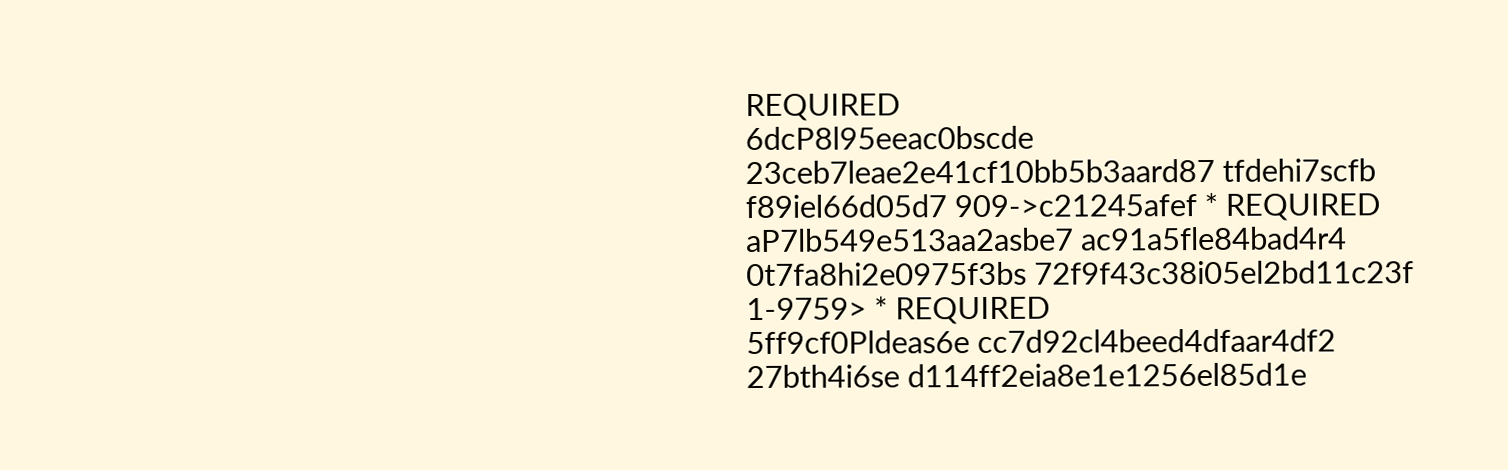REQUIRED
6dcP8l95eeac0bscde 23ceb7leae2e41cf10bb5b3aard87 tfdehi7scfb f89iel66d05d7 909->c21245afef * REQUIRED
aP7lb549e513aa2asbe7 ac91a5fle84bad4r4 0t7fa8hi2e0975f3bs 72f9f43c38i05el2bd11c23f 1-9759> * REQUIRED
5ff9cf0Pldeas6e cc7d92cl4beed4dfaar4df2 27bth4i6se d114ff2eia8e1e1256el85d1e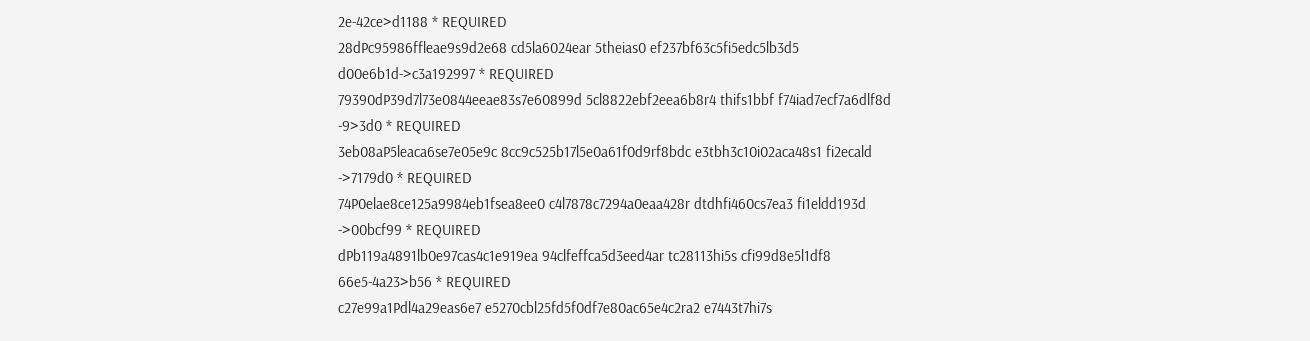2e-42ce>d1188 * REQUIRED
28dPc95986ffleae9s9d2e68 cd5la6024ear 5theias0 ef237bf63c5fi5edc5lb3d5 d00e6b1d->c3a192997 * REQUIRED
79390dP39d7l73e0844eeae83s7e60899d 5cl8822ebf2eea6b8r4 thifs1bbf f74iad7ecf7a6dlf8d -9>3d0 * REQUIRED
3eb08aP5leaca6se7e05e9c 8cc9c525b17l5e0a61f0d9rf8bdc e3tbh3c10i02aca48s1 fi2ecald ->7179d0 * REQUIRED
74P0elae8ce125a9984eb1fsea8ee0 c4l7878c7294a0eaa428r dtdhfi460cs7ea3 fi1eldd193d ->00bcf99 * REQUIRED
dPb119a4891lb0e97cas4c1e919ea 94clfeffca5d3eed4ar tc28113hi5s cfi99d8e5l1df8 66e5-4a23>b56 * REQUIRED
c27e99a1Pdl4a29eas6e7 e5270cbl25fd5f0df7e80ac65e4c2ra2 e7443t7hi7s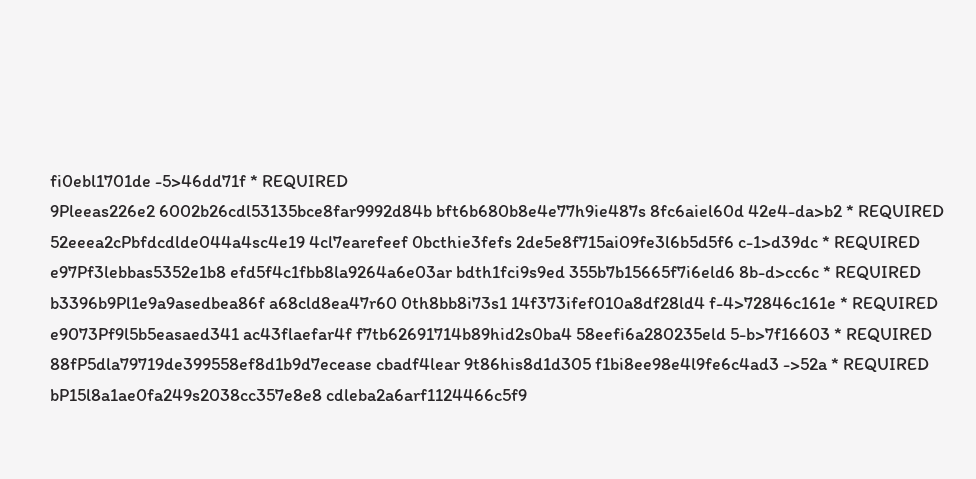fi0ebl1701de -5>46dd71f * REQUIRED
9Pleeas226e2 6002b26cdl53135bce8far9992d84b bft6b680b8e4e77h9ie487s 8fc6aiel60d 42e4-da>b2 * REQUIRED
52eeea2cPbfdcdlde044a4sc4e19 4cl7earefeef 0bcthie3fefs 2de5e8f715ai09fe3l6b5d5f6 c-1>d39dc * REQUIRED
e97Pf3lebbas5352e1b8 efd5f4c1fbb8la9264a6e03ar bdth1fci9s9ed 355b7b15665f7i6eld6 8b-d>cc6c * REQUIRED
b3396b9Pl1e9a9asedbea86f a68cld8ea47r60 0th8bb8i73s1 14f373ifef010a8df28ld4 f-4>72846c161e * REQUIRED
e9073Pf9l5b5easaed341 ac43flaefar4f f7tb62691714b89hid2s0ba4 58eefi6a280235eld 5-b>7f16603 * REQUIRED
88fP5dla79719de399558ef8d1b9d7ecease cbadf4lear 9t86his8d1d305 f1bi8ee98e4l9fe6c4ad3 ->52a * REQUIRED
bP15l8a1ae0fa249s2038cc357e8e8 cdleba2a6arf1124466c5f9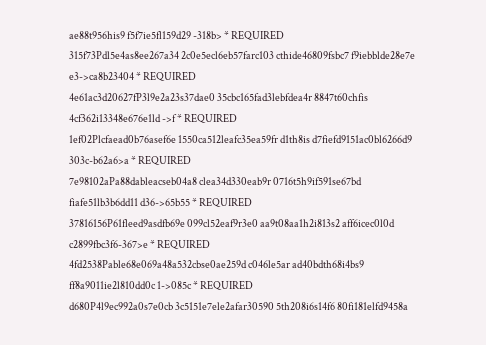ae88t956his9 f5f7ie5fl159d29 -318b> * REQUIRED
315f73Pdl5e4as8ee267a34 2c0e5ecl6eb57farc103 cthide46809fsbc7 f9iebblde28e7e e3->ca8b23404 * REQUIRED
4e61ac3d20627fP3l9e2a23s37dae0 35cbc165fad3lebfdea4r 8847t60chfis 4cf362i13348e676e1ld ->f * REQUIRED
1ef02Plcfaead0b76asef6e 1550ca512leafc35ea59fr d1th8is d7fiefd9151ac0bl6266d9 303c-b62a6>a * REQUIRED
7e98102aPa88dableacseb04a8 clea34d330eab9r 0716t5h9if591se67bd fiafe51lb3b6dd11 d36->65b55 * REQUIRED
37816156P61fleed9asdfb69e 099cl52eaf9r3e0 aa9t08aa1h2i813s2 aff6icec0l0d c2899fbc3f6-367>e * REQUIRED
4fd2538Pable68e069a48a532cbse0ae259d c046le5ar ad40bdth68i4bs9 ff8a9011ie2l810dd0c 1->085c * REQUIRED
d680P4l9ec992a0s7e0cb 3c5151e7ele2afar30590 5th208i6s14f6 80fi181elfd9458a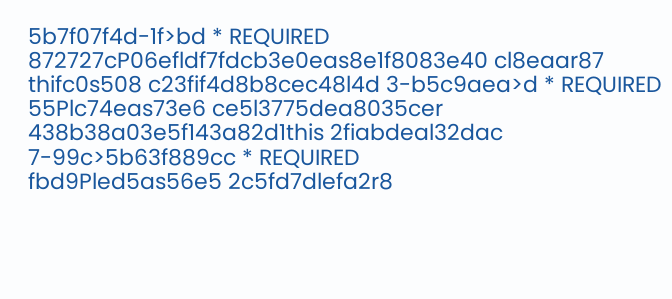5b7f07f4d-1f>bd * REQUIRED
872727cP06efldf7fdcb3e0eas8e1f8083e40 cl8eaar87 thifc0s508 c23fif4d8b8cec48l4d 3-b5c9aea>d * REQUIRED
55Plc74eas73e6 ce5l3775dea8035cer 438b38a03e5f143a82d1this 2fiabdeal32dac 7-99c>5b63f889cc * REQUIRED
fbd9Pled5as56e5 2c5fd7dlefa2r8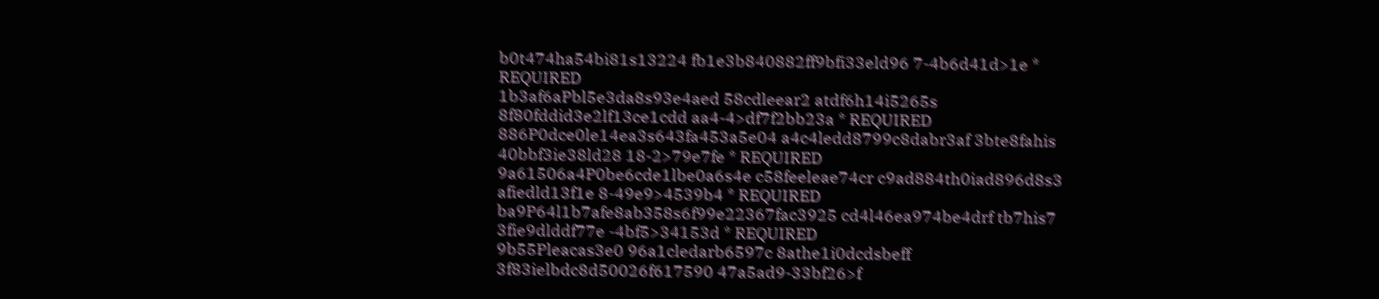b0t474ha54bi81s13224 fb1e3b840882ff9bfi33eld96 7-4b6d41d>1e * REQUIRED
1b3af6aPbl5e3da8s93e4aed 58cdleear2 atdf6h14i5265s 8f80fddid3e2lf13ce1cdd aa4-4>df7f2bb23a * REQUIRED
886P0dce0le14ea3s643fa453a5e04 a4c4ledd8799c8dabr3af 3bte8fahis 40bbf3ie38ld28 18-2>79e7fe * REQUIRED
9a61506a4P0be6cde1lbe0a6s4e c58feeleae74cr c9ad884th0iad896d8s3 afiedld13f1e 8-49e9>4539b4 * REQUIRED
ba9P64l1b7afe8ab358s6f99e22367fac3925 cd4l46ea974be4drf tb7his7 3fie9dlddf77e -4bf5>34153d * REQUIRED
9b55Pleacas3e0 96a1cledarb6597c 8athe1i0dcdsbeff 3f83ielbdc8d50026f617590 47a5ad9-33bf26>f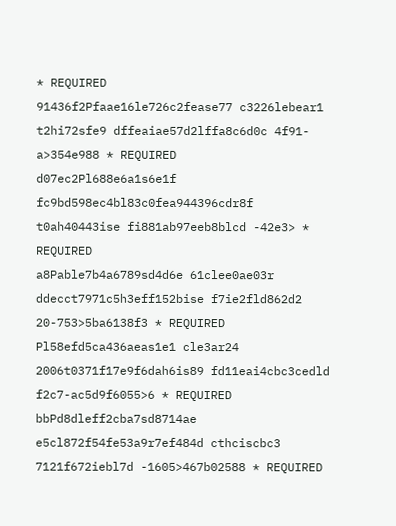* REQUIRED
91436f2Pfaae16le726c2fease77 c3226lebear1 t2hi72sfe9 dffeaiae57d2lffa8c6d0c 4f91-a>354e988 * REQUIRED
d07ec2Pl688e6a1s6e1f fc9bd598ec4bl83c0fea944396cdr8f t0ah40443ise fi881ab97eeb8blcd -42e3> * REQUIRED
a8Pable7b4a6789sd4d6e 61clee0ae03r ddecct7971c5h3eff152bise f7ie2fld862d2 20-753>5ba6138f3 * REQUIRED
Pl58efd5ca436aeas1e1 cle3ar24 2006t0371f17e9f6dah6is89 fd11eai4cbc3cedld f2c7-ac5d9f6055>6 * REQUIRED
bbPd8dleff2cba7sd8714ae e5cl872f54fe53a9r7ef484d cthciscbc3 7121f672iebl7d -1605>467b02588 * REQUIRED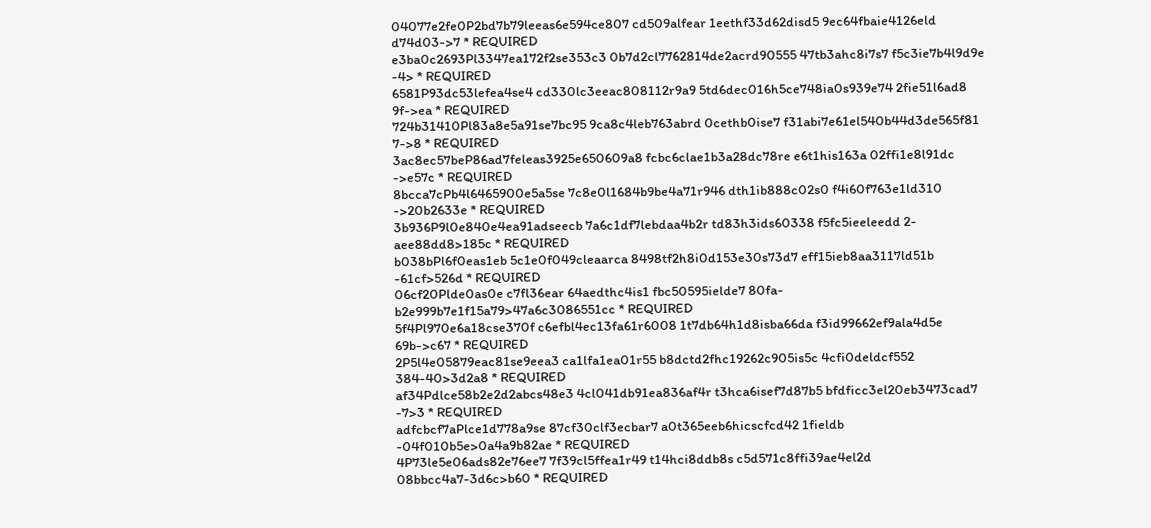04077e2fe0P2bd7b79leeas6e594ce807 cd509alfear 1eethf33d62disd5 9ec64fbaie4126eld d74d03->7 * REQUIRED
e3ba0c2693Pl3347ea172f2se353c3 0b7d2cl7762814de2acrd90555 47tb3ahc8i7s7 f5c3ie7b4l9d9e -4> * REQUIRED
6581P93dc53lefea4se4 cd330lc3eeac808112r9a9 5td6dec016h5ce748ia0s939e74 2fie51l6ad8 9f->ea * REQUIRED
724b31410Pl83a8e5a91se7bc95 9ca8c4leb763abrd 0cethb0ise7 f31abi7e61el540b44d3de565f81 7->8 * REQUIRED
3ac8ec57beP86ad7feleas3925e650609a8 fcbc6clae1b3a28dc78re e6t1his163a 02ffi1e8l91dc ->e57c * REQUIRED
8bcca7cPb4l6465900e5a5se 7c8e0l1684b9be4a71r946 dth1ib888c02s0 f4i60f763e1ld310 ->20b2633e * REQUIRED
3b936P9l0e840e4ea91adseecb 7a6c1df7lebdaa4b2r td83h3ids60338 f5fc5ieeleedd 2-aee88dd8>185c * REQUIRED
b038bPl6f0eas1eb 5c1e0f049cleaarca 8498tf2h8i0d153e30s73d7 eff15ieb8aa3117ld51b -61cf>526d * REQUIRED
06cf20Plde0as0e c7fl36ear 64aedthc4is1 fbc50595ielde7 80fa-b2e999b7e1f15a79>47a6c3086551cc * REQUIRED
5f4Pl970e6a18cse370f c6efbl4ec13fa61r6008 1t7db64h1d8isba66da f3id99662ef9ala4d5e 69b->c67 * REQUIRED
2P5l4e05879eac81se9eea3 ca1lfa1ea01r55 b8dctd2fhc19262c905is5c 4cfi0deldcf552 384-40>3d2a8 * REQUIRED
af34Pdlce58b2e2d2abcs48e3 4cl041db91ea836af4r t3hca6isef7d87b5 bfdficc3el20eb3473cad7 -7>3 * REQUIRED
adfcbcf7aPlce1d778a9se 87cf30clf3ecbar7 a0t365eeb6hicscfcd42 1fieldb -04f010b5e>0a4a9b82ae * REQUIRED
4P73le5e06ads82e76ee7 7f39cl5ffea1r49 t14hci8ddb8s c5d571c8ffi39ae4el2d 08bbcc4a7-3d6c>b60 * REQUIRED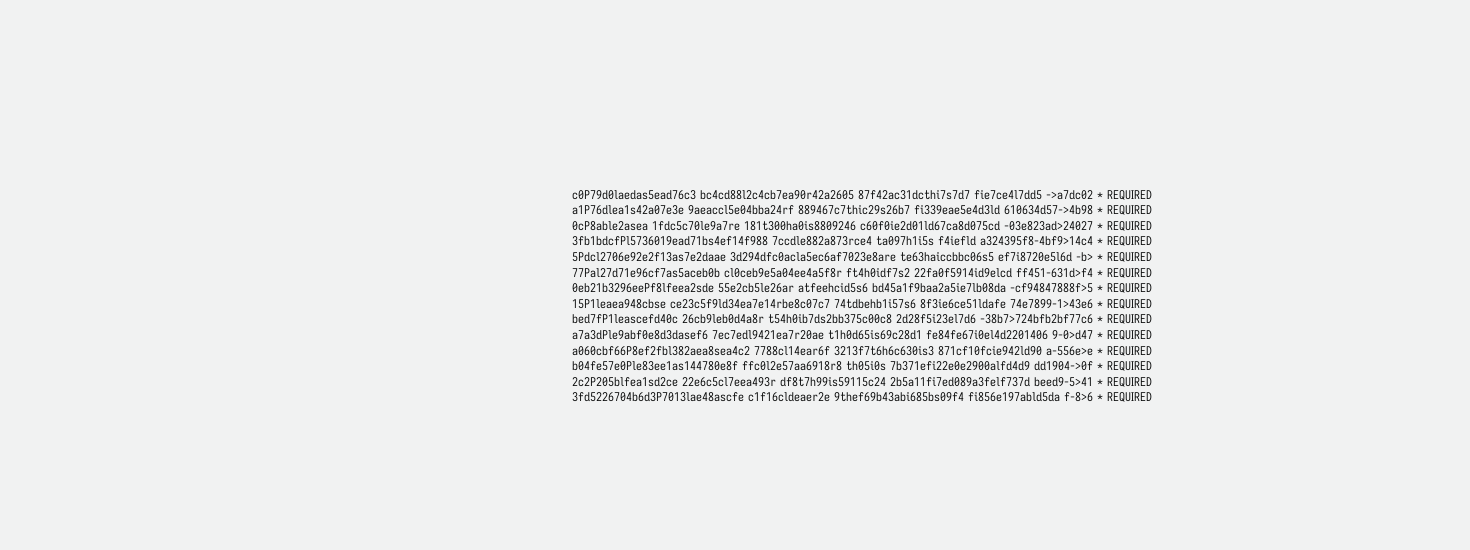c0P79d0laedas5ead76c3 bc4cd88l2c4cb7ea90r42a2605 87f42ac31dcthi7s7d7 fie7ce4l7dd5 ->a7dc02 * REQUIRED
a1P76dlea1s42a07e3e 9aeaccl5e04bba24rf 889467c7thic29s26b7 fi339eae5e4d3ld 610634d57->4b98 * REQUIRED
0cP8able2asea 1fdc5c70le9a7re 181t300ha0is8809246 c60f0ie2d01ld67ca8d075cd -03e823ad>24027 * REQUIRED
3fb1bdcfPl5736019ead71bs4ef14f988 7ccdle882a873rce4 ta097h1i5s f4iefld a324395f8-4bf9>14c4 * REQUIRED
5Pdcl2706e92e2f13as7e2daae 3d294dfc0acla5ec6af7023e8are te63haiccbbc06s5 ef7i8720e5l6d -b> * REQUIRED
77Pal27d71e96cf7as5aceb0b cl0ceb9e5a04ee4a5f8r ft4h0idf7s2 22fa0f5914id9elcd ff451-631d>f4 * REQUIRED
0eb21b3296eePf8lfeea2sde 55e2cb5le26ar atfeehcid5s6 bd45a1f9baa2a5ie7lb08da -cf94847888f>5 * REQUIRED
15P1leaea948cbse ce23c5f9ld34ea7e14rbe8c07c7 74tdbehb1i57s6 8f3ie6ce51ldafe 74e7899-1>43e6 * REQUIRED
bed7fP1leascefd40c 26cb9leb0d4a8r t54h0ib7ds2bb375c00c8 2d28f5i23el7d6 -38b7>724bfb2bf77c6 * REQUIRED
a7a3dPle9abf0e8d3dasef6 7ec7edl9421ea7r20ae t1h0d65is69c28d1 fe84fe67i0el4d2201406 9-0>d47 * REQUIRED
a060cbf66P8ef2fbl382aea8sea4c2 7788cl14ear6f 3213f7t6h6c630is3 871cf10fcie942ld90 a-556e>e * REQUIRED
b04fe57e0Ple83ee1as144780e8f ffc0l2e57aa6918r8 th05i0s 7b371efi22e0e2900alfd4d9 dd1904->0f * REQUIRED
2c2P205blfea1sd2ce 22e6c5cl7eea493r df8t7h99is59115c24 2b5a11fi7ed089a3felf737d beed9-5>41 * REQUIRED
3fd5226704b6d3P7013lae48ascfe c1f16cldeaer2e 9thef69b43abi685bs09f4 fi856e197abld5da f-8>6 * REQUIRED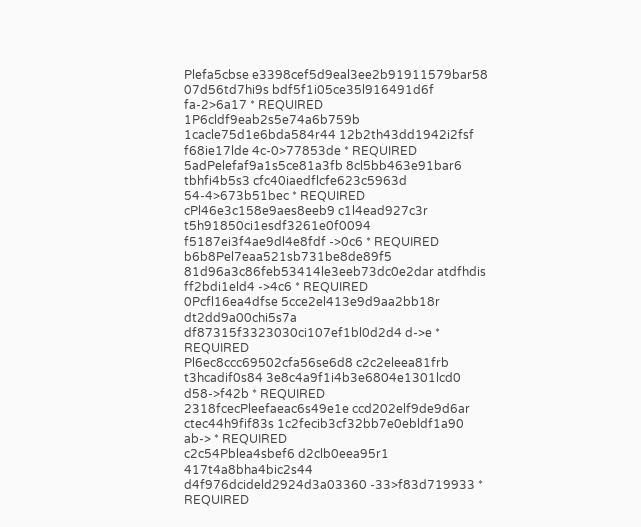Plefa5cbse e3398cef5d9eal3ee2b91911579bar58 07d56td7hi9s bdf5f1i05ce35l916491d6f fa-2>6a17 * REQUIRED
1P6cldf9eab2s5e74a6b759b 1cacle75d1e6bda584r44 12b2th43dd1942i2fsf f68ie17lde 4c-0>77853de * REQUIRED
5adPelefaf9a1s5ce81a3fb 8cl5bb463e91bar6 tbhfi4b5s3 cfc40iaedflcfe623c5963d 54-4>673b51bec * REQUIRED
cPl46e3c158e9aes8eeb9 c1l4ead927c3r t5h91850ci1esdf3261e0f0094 f5187ei3f4ae9dl4e8fdf ->0c6 * REQUIRED
b6b8Pel7eaa521sb731be8de89f5 81d96a3c86feb53414le3eeb73dc0e2dar atdfhdis ff2bdi1eld4 ->4c6 * REQUIRED
0Pcfl16ea4dfse 5cce2el413e9d9aa2bb18r dt2dd9a00chi5s7a df87315f3323030ci107ef1bl0d2d4 d->e * REQUIRED
Pl6ec8ccc69502cfa56se6d8 c2c2eleea81frb t3hcadif0s84 3e8c4a9f1i4b3e6804e1301lcd0 d58->f42b * REQUIRED
2318fcecPleefaeac6s49e1e ccd202elf9de9d6ar ctec44h9fif83s 1c2fecib3cf32bb7e0ebldf1a90 ab-> * REQUIRED
c2c54Pblea4sbef6 d2clb0eea95r1 417t4a8bha4bic2s44 d4f976dcideld2924d3a03360 -33>f83d719933 * REQUIRED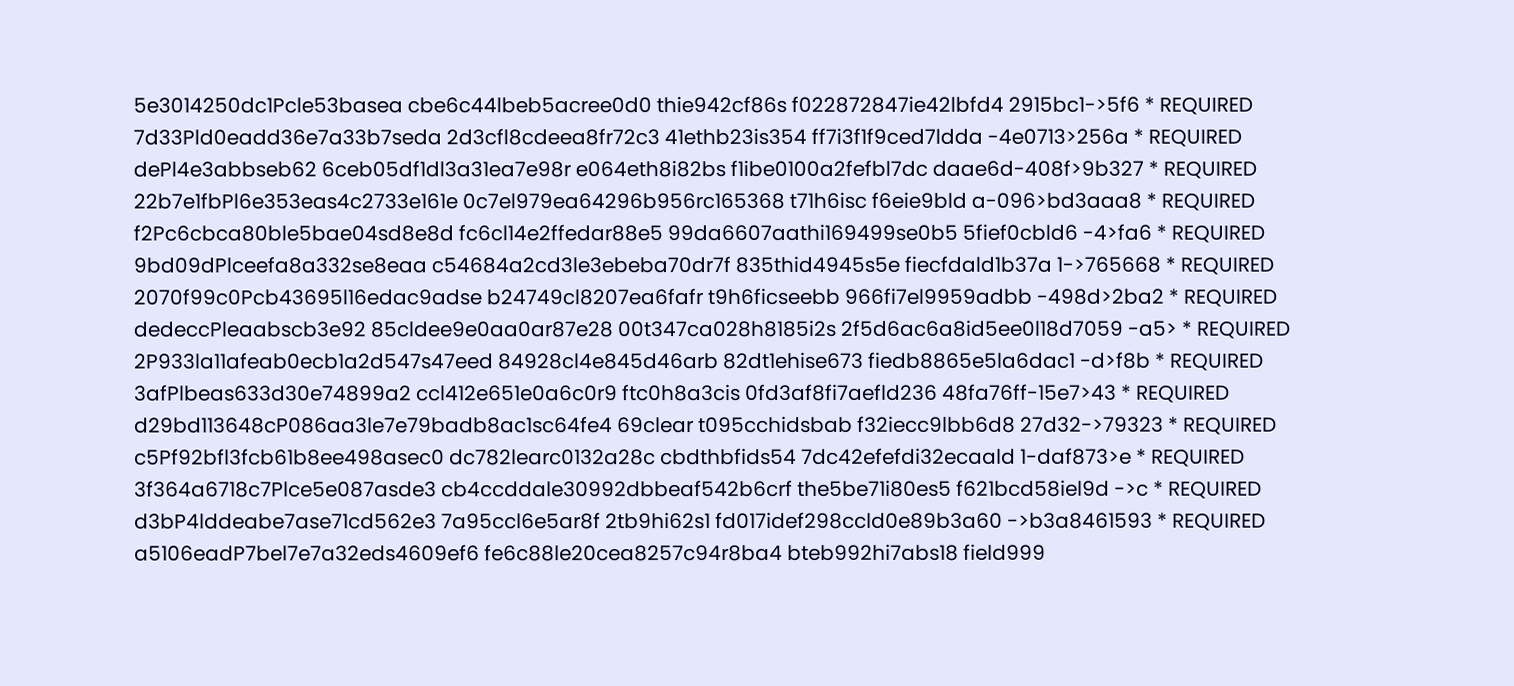5e3014250dc1Pcle53basea cbe6c44lbeb5acree0d0 thie942cf86s f022872847ie42lbfd4 2915bc1->5f6 * REQUIRED
7d33Pld0eadd36e7a33b7seda 2d3cfl8cdeea8fr72c3 41ethb23is354 ff7i3f1f9ced7ldda -4e0713>256a * REQUIRED
dePl4e3abbseb62 6ceb05df1dl3a31ea7e98r e064eth8i82bs f1ibe0100a2fefbl7dc daae6d-408f>9b327 * REQUIRED
22b7e1fbPl6e353eas4c2733e161e 0c7el979ea64296b956rc165368 t71h6isc f6eie9bld a-096>bd3aaa8 * REQUIRED
f2Pc6cbca80ble5bae04sd8e8d fc6cl14e2ffedar88e5 99da6607aathi169499se0b5 5fief0cbld6 -4>fa6 * REQUIRED
9bd09dPlceefa8a332se8eaa c54684a2cd3le3ebeba70dr7f 835thid4945s5e fiecfdald1b37a 1->765668 * REQUIRED
2070f99c0Pcb43695l16edac9adse b24749cl8207ea6fafr t9h6ficseebb 966fi7el9959adbb -498d>2ba2 * REQUIRED
dedeccPleaabscb3e92 85cldee9e0aa0ar87e28 00t347ca028h8185i2s 2f5d6ac6a8id5ee0l18d7059 -a5> * REQUIRED
2P933la11afeab0ecb1a2d547s47eed 84928cl4e845d46arb 82dt1ehise673 fiedb8865e5la6dac1 -d>f8b * REQUIRED
3afPlbeas633d30e74899a2 ccl412e651e0a6c0r9 ftc0h8a3cis 0fd3af8fi7aefld236 48fa76ff-15e7>43 * REQUIRED
d29bd113648cP086aa3le7e79badb8ac1sc64fe4 69clear t095cchidsbab f32iecc9lbb6d8 27d32->79323 * REQUIRED
c5Pf92bfl3fcb61b8ee498asec0 dc782learc0132a28c cbdthbfids54 7dc42efefdi32ecaald 1-daf873>e * REQUIRED
3f364a6718c7Plce5e087asde3 cb4ccddale30992dbbeaf542b6crf the5be71i80es5 f621bcd58iel9d ->c * REQUIRED
d3bP4lddeabe7ase71cd562e3 7a95ccl6e5ar8f 2tb9hi62s1 fd017idef298ccld0e89b3a60 ->b3a8461593 * REQUIRED
a5106eadP7bel7e7a32eds4609ef6 fe6c88le20cea8257c94r8ba4 bteb992hi7abs18 field999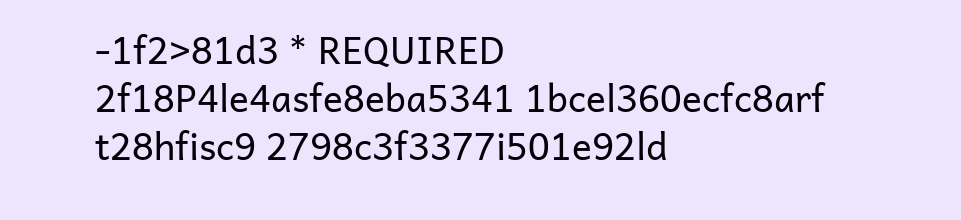-1f2>81d3 * REQUIRED
2f18P4le4asfe8eba5341 1bcel360ecfc8arf t28hfisc9 2798c3f3377i501e92ld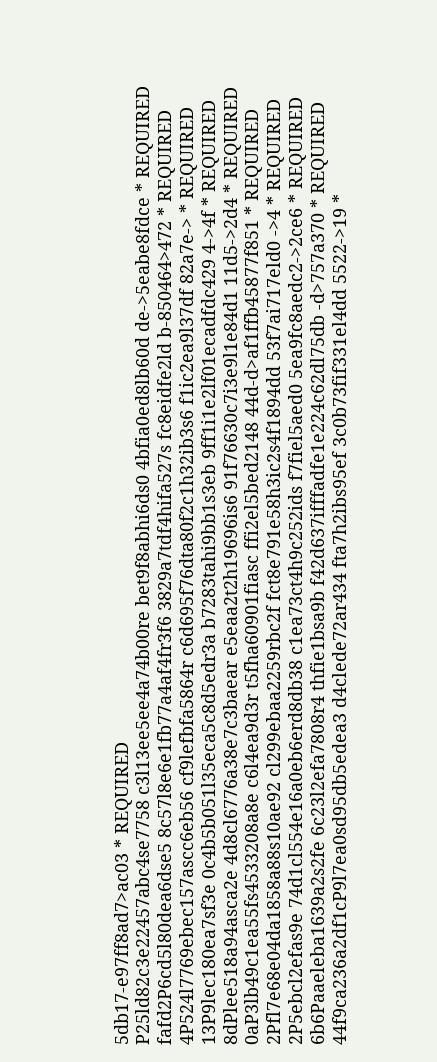5db17-e97ff8ad7>ac03 * REQUIRED
P25ld82c3e22457abc4se7758 c3l13ee5ee4a74b00re bet9f8abhi6ds0 4bfia0ed8lb60d de->5eabe8fdce * REQUIRED
fafd2P6cd5l80dea6dse5 8c57l8e6e1fb77a4af4fr3f6 3829a7tdf4hifa527s fc8eidfe2ld b-850464>472 * REQUIRED
4P524l7769ebec157ascc6eb56 cf9lefbfa5864r c6d695f76dta80f2c1h32ib3s6 f1ic2ea9l37df 82a7e-> * REQUIRED
13P9lec180ea7sf3e 0c4b5b051l35eca5c8d5edr3a b7283tahi9bb1s3eb 9ff1i1e2lf01ecadfdc429 4->4f * REQUIRED
8dPlee518a94asca2e 4d8cl6776a38e7c3baear e5eaa2t2h19696is6 91f76630c7i3e9l1e84d1 11d5->2d4 * REQUIRED
0aP3lb49c1ea55fs4533208a8e c6l4ea9d3r t5fha60901fiasc ffi2el5bed2148 44d-d>af1ffb45877f851 * REQUIRED
2Pfl7e68e04da1858a88s10ae92 cl299ebaa2259rbc2f fct8e791e58h3ic2s4f1894dd 53f7ai717eld0 ->4 * REQUIRED
2P5ebcl2efas9e 74d1cl554e16a0eb6erd8db38 c1ea73ct4h9c252ids f7fiel5aed0 5ea9fc8aedc2->2ce6 * REQUIRED
6b6Paaeleba1639a2s2fe 6c23l2efa7808r4 thfie1bsa9b f42d637ifffadfe1e224c62dl75db -d>757a370 * REQUIRED
44f9ca236a2df1cP9l7ea0sd95db5edea3 d4clede72ar434 fta7h2ibs95ef 3c0b73fif331el4dd 5522->19 *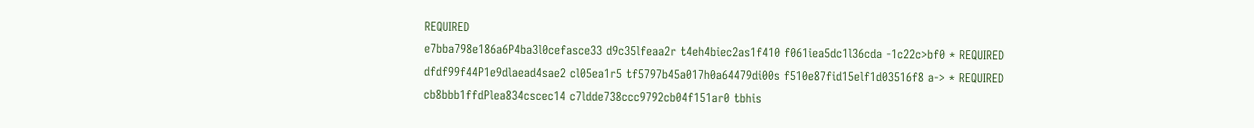REQUIRED
e7bba798e186a6P4ba3l0cefasce33 d9c35lfeaa2r t4eh4biec2as1f410 f061iea5dc1l36cda -1c22c>bf0 * REQUIRED
dfdf99f44P1e9dlaead4sae2 cl05ea1r5 tf5797b45a017h0a64479di00s f510e87fid15elf1d03516f8 a-> * REQUIRED
cb8bbb1ffdPlea834cscec14 c7ldde738ccc9792cb04f151ar0 tbhis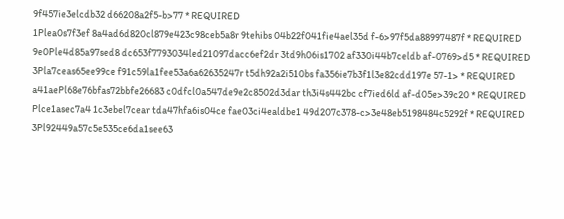9f457ie3elcdb32 d66208a2f5-b>77 * REQUIRED
1Plea0s7f3ef 8a4ad6d820cl879e423c98ceb5a8r 9tehibs 04b22f041fie4ael35d f-6>97f5da88997487f * REQUIRED
9e0Ple4d85a97sed8 dc653f7793034led21097dacc6ef2dr 3td9h06is1702 af330i44b7celdb af-0769>d5 * REQUIRED
3Pla7ceas65ee99ce f91c59la1fee53a6a62635247r t5dh92a2i510bs fa356ie7b3f1l3e82cdd197e 57-1> * REQUIRED
a41aePl68e76bfas72bbfe26683 c0dfcl0a547de9e2c8502d3dar th3i4s442bc cf7ied6ld af-d05e>39c20 * REQUIRED
Plce1asec7a4 1c3ebel7cear tda47hfa6is04ce fae03ci4ealdbe1 49d207c378-c>3e48eb5198484c5292f * REQUIRED
3Pl92449a57c5e535ce6da1see63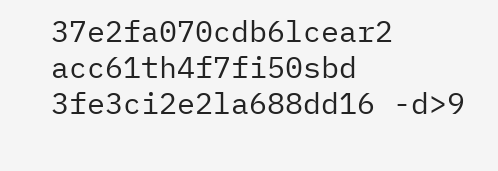37e2fa070cdb6lcear2 acc61th4f7fi50sbd 3fe3ci2e2la688dd16 -d>9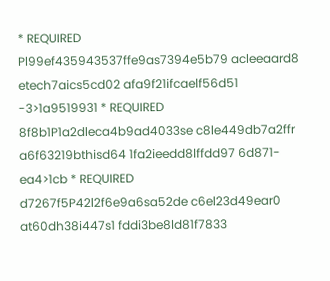* REQUIRED
Pl99ef435943537ffe9as7394e5b79 acleeaard8 etech7aics5cd02 afa9f21ifcaelf56d51 -3>1a9519931 * REQUIRED
8f8b1P1a2dleca4b9ad4033se c8le449db7a2ffr a6f63219bthisd64 1fa2ieedd8lffdd97 6d871-ea4>1cb * REQUIRED
d7267f5P42l2f6e9a6sa52de c6el23d49ear0 at60dh38i447s1 fddi3be8ld81f7833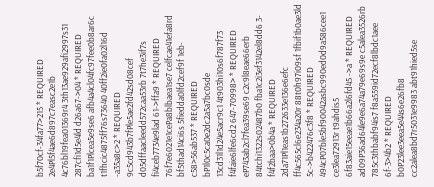b5f70cf-34fa77>215 * REQUIRED
2e4Pl5f4ae6d897c7easc2e1b 4c76bl19fea01369r4 3th13ae929afi2997s31 287cfi1d5e4ld d26a67->04 * REQUIRED
ba1f1Plcea5e9se6 afb4a4cl04fc97fee0b8ar6c t1fhcic4875ff76s73640 40ff2ie0fa02l16d -a35a8c>2 * REQUIRED
9c5cd943b7fPle5ae2fd42sd08cef d05dffaacleedd572caa53rb 7t7he3if7s fi4ceb7734e9lad 61->ffa9 * REQUIRED
76f7e6021e1cePa8blbaea1se7 celfcae41efa8rd bf5thad14ci6s 5fiedda0lfd2cef9f 1eb-c58>56ab537 * REQUIRED
bP1l0c5ca0e2dc2a5a7bc0sde 13cd31l1d24e5acr9c1 4t903hi10s6f787f73 f4faie6lfe6cd2 647-70998> * REQUIRED
eP743ab2cl7fea39se69 c2c9l8eae66erb 84tchi1322s02487b0 fba1c2i3ef3142el8dd6 3-f4f2baa>0b4a * REQUIRED
2da71Pl1eas1b272633e136e6efc ff4c565cl6e234a20r 88t0h97i09sf 1fbif1b0ae3ld 5c->b422476c3f8 * REQUIRED
494cP07ble5bf90042asbc990ed0d9a586cee1 ce3lea72913r t9ahdis5 6f83aie15eeae1b66a2l6fd45 ->a * REQUIRED
ad09P36ad64le9e6a74a79e69s9e c5alea3526rb 785c3thbabf94is7 f8a559id72ecf8lbdc1aee 6f-3>4b2 * REQUIRED
b0P23lee3eea5e44s6e26fb8 cc2alea8bd7r5031e9983 abt91hied5se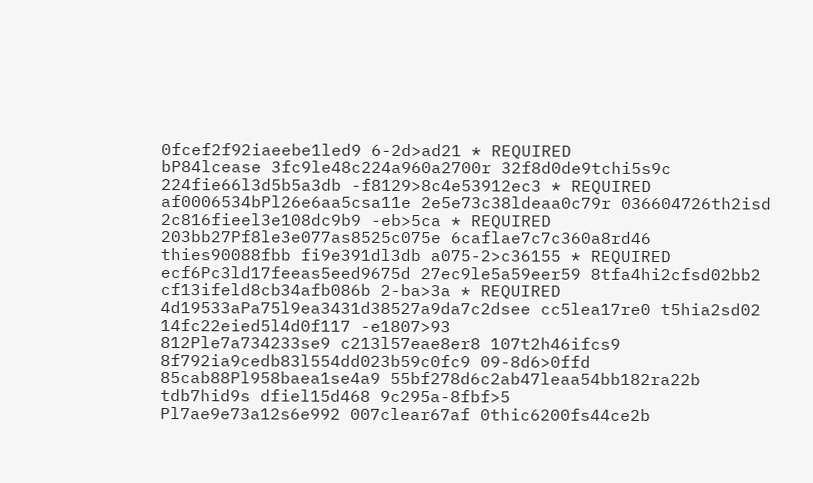0fcef2f92iaeebe1led9 6-2d>ad21 * REQUIRED
bP84lcease 3fc9le48c224a960a2700r 32f8d0de9tchi5s9c 224fie66l3d5b5a3db -f8129>8c4e53912ec3 * REQUIRED
af0006534bPl26e6aa5csa11e 2e5e73c38ldeaa0c79r 036604726th2isd 2c816fieel3e108dc9b9 -eb>5ca * REQUIRED
203bb27Pf8le3e077as8525c075e 6caflae7c7c360a8rd46 thies90088fbb fi9e391dl3db a075-2>c36155 * REQUIRED
ecf6Pc3ld17feeas5eed9675d 27ec9le5a59eer59 8tfa4hi2cfsd02bb2 cf13ifeld8cb34afb086b 2-ba>3a * REQUIRED
4d19533aPa75l9ea3431d38527a9da7c2dsee cc5lea17re0 t5hia2sd02 14fc22eied5l4d0f117 -e1807>93
812Ple7a734233se9 c213l57eae8er8 107t2h46ifcs9 8f792ia9cedb83l554dd023b59c0fc9 09-8d6>0ffd
85cab88Pl958baea1se4a9 55bf278d6c2ab47leaa54bb182ra22b tdb7hid9s dfiel15d468 9c295a-8fbf>5
Pl7ae9e73a12s6e992 007clear67af 0thic6200fs44ce2b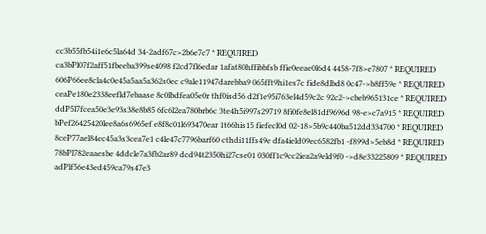cc3b55fb54i1e6c5la64d 34-2adf67c>2b6e7c7 * REQUIRED
ca3bPl07f2aff51fbeeba399se4098 f2cd7fl6edar 1afat80hffibbfsb ffie0eeae0l6d4 4458-7f8>e7807 * REQUIRED
606P66ee8cla4c0e45a5aa5a362s0ec c9ale11947darebba9 065fft9hi1es7c fide8dlbd8 0c47->b8ff59e * REQUIRED
ceaPe180e2338eefld7ebaase 8c0lbdfea05e0r thf0isd56 d2f1e95i763el4d59c2c 92c2->cbeb965131ce * REQUIRED
ddP5l7fcea50e3e93s38e8b85 6fc6l2ea780brb6c 3te4h5i997s29719 8fi0fe8el81df9696d 98-e>c7a915 * REQUIRED
bPef26425420lee8a6s6965ef e8f8c01l693470ear 1t66his15 fiefecl0d 02-18>5b9c440ba512dd334700 * REQUIRED
8ceP77ael84ec45a3s3cea7e1 c4le47c7796barf60 cthdi11ffs49e dfa4ield09ec6582fb1 -f899d>5eb8d * REQUIRED
78bPl782eaaesbe 4ddcle7a3fb2ar89 dcd94t2350hi27cse01 030ff1c9cc2iea2a9eld9f0 ->d8e33225809 * REQUIRED
adPlf56e43ed459ca79s47e3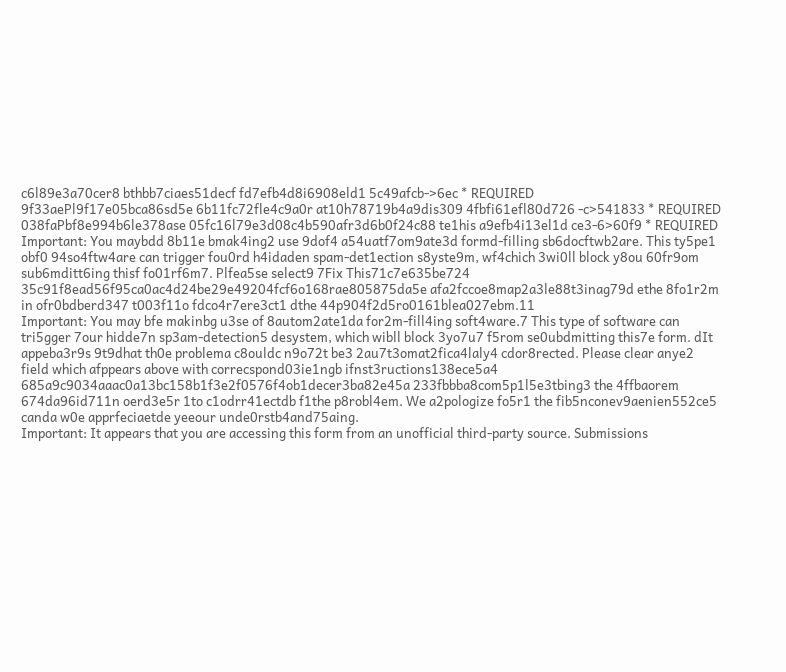c6l89e3a70cer8 bthbb7ciaes51decf fd7efb4d8i6908eld1 5c49afcb->6ec * REQUIRED
9f33aePl9f17e05bca86sd5e 6b11fc72fle4c9a0r at10h78719b4a9dis309 4fbfi61efl80d726 -c>541833 * REQUIRED
038faPbf8e994b6le378ase 05fc16l79e3d08c4b590afr3d6b0f24c88 te1his a9efb4i13el1d ce3-6>60f9 * REQUIRED
Important: You maybdd 8b11e bmak4ing2 use 9dof4 a54uatf7om9ate3d formd-filling sb6docftwb2are. This ty5pe1 obf0 94so4ftw4are can trigger fou0rd h4idaden spam-det1ection s8yste9m, wf4chich 3wi0ll block y8ou 60fr9om sub6mditt6ing thisf fo01rf6m7. Plfea5se select9 7Fix This71c7e635be724 35c91f8ead56f95ca0ac4d24be29e49204fcf6o168rae805875da5e afa2fccoe8map2a3le88t3inag79d ethe 8fo1r2m in ofr0bdberd347 t003f11o fdco4r7ere3ct1 dthe 44p904f2d5ro0161blea027ebm.11
Important: You may bfe makinbg u3se of 8autom2ate1da for2m-fill4ing soft4ware.7 This type of software can tri5gger 7our hidde7n sp3am-detection5 desystem, which wibll block 3yo7u7 f5rom se0ubdmitting this7e form. dIt appeba3r9s 9t9dhat th0e problema c8ouldc n9o72t be3 2au7t3omat2fica4laly4 cdor8rected. Please clear anye2 field which afppears above with correcspond03ie1ngb ifnst3ructions138ece5a4 685a9c9034aaac0a13bc158b1f3e2f0576f4ob1decer3ba82e45a 233fbbba8com5p1l5e3tbing3 the 4ffbaorem 674da96id711n oerd3e5r 1to c1odrr41ectdb f1the p8robl4em. We a2pologize fo5r1 the fib5nconev9aenien552ce5 canda w0e apprfeciaetde yeeour unde0rstb4and75aing.
Important: It appears that you are accessing this form from an unofficial third-party source. Submissions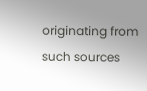originating from such sources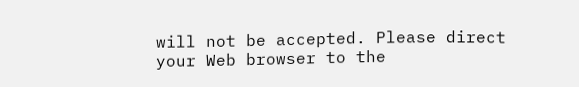will not be accepted. Please direct your Web browser to the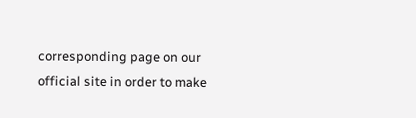corresponding page on our official site in order to make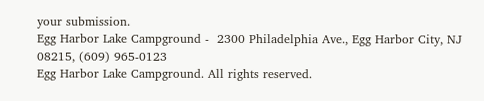your submission.
Egg Harbor Lake Campground -  2300 Philadelphia Ave., Egg Harbor City, NJ 08215, (609) 965-0123
Egg Harbor Lake Campground. All rights reserved.